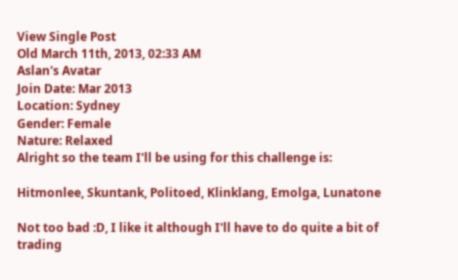View Single Post
Old March 11th, 2013, 02:33 AM
Aslan's Avatar
Join Date: Mar 2013
Location: Sydney
Gender: Female
Nature: Relaxed
Alright so the team I'll be using for this challenge is:

Hitmonlee, Skuntank, Politoed, Klinklang, Emolga, Lunatone

Not too bad :D, I like it although I'll have to do quite a bit of trading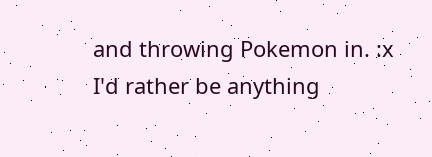and throwing Pokemon in. :x
I'd rather be anything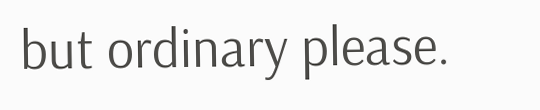but ordinary please.